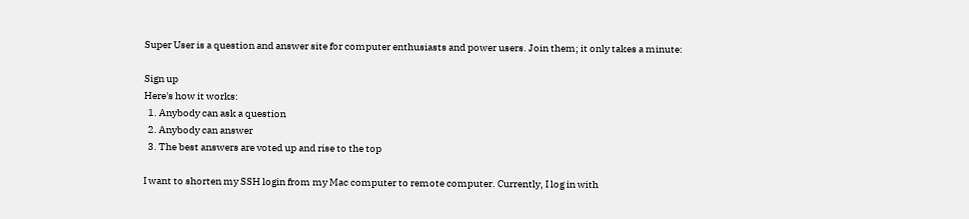Super User is a question and answer site for computer enthusiasts and power users. Join them; it only takes a minute:

Sign up
Here's how it works:
  1. Anybody can ask a question
  2. Anybody can answer
  3. The best answers are voted up and rise to the top

I want to shorten my SSH login from my Mac computer to remote computer. Currently, I log in with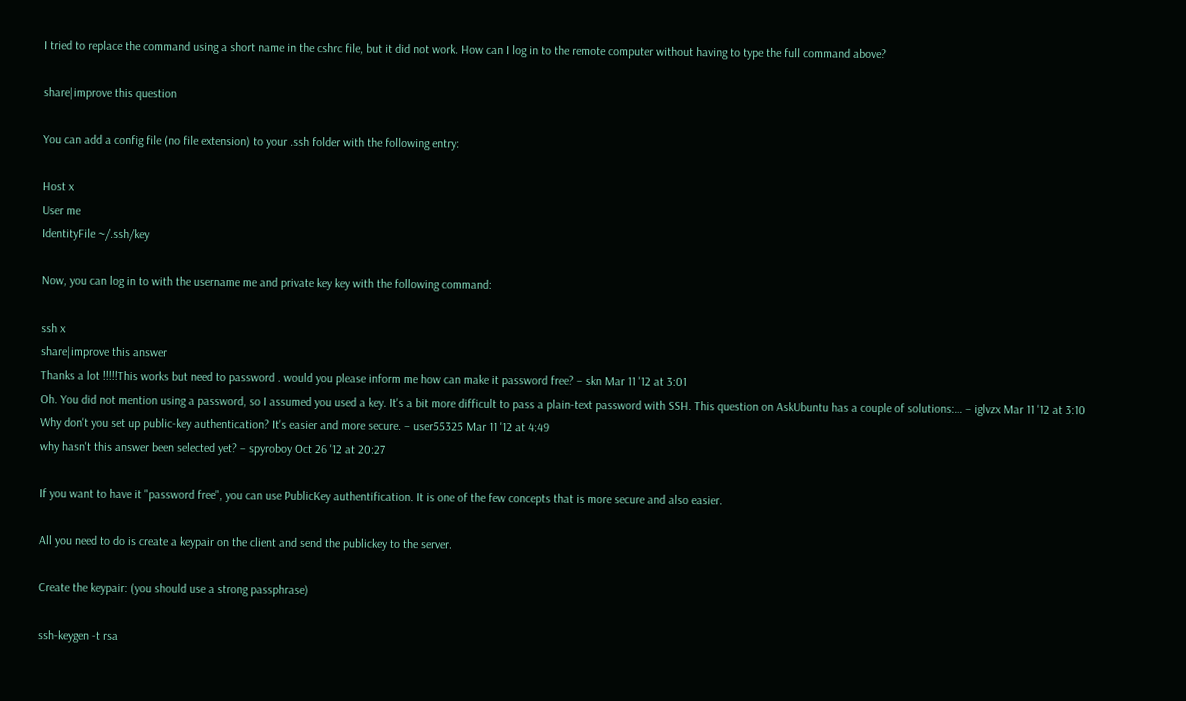I tried to replace the command using a short name in the cshrc file, but it did not work. How can I log in to the remote computer without having to type the full command above?

share|improve this question

You can add a config file (no file extension) to your .ssh folder with the following entry:

Host x
User me
IdentityFile ~/.ssh/key

Now, you can log in to with the username me and private key key with the following command:

ssh x
share|improve this answer
Thanks a lot !!!!!This works but need to password . would you please inform me how can make it password free? – skn Mar 11 '12 at 3:01
Oh. You did not mention using a password, so I assumed you used a key. It's a bit more difficult to pass a plain-text password with SSH. This question on AskUbuntu has a couple of solutions:… – iglvzx Mar 11 '12 at 3:10
Why don't you set up public-key authentication? It's easier and more secure. – user55325 Mar 11 '12 at 4:49
why hasn't this answer been selected yet? – spyroboy Oct 26 '12 at 20:27

If you want to have it "password free", you can use PublicKey authentification. It is one of the few concepts that is more secure and also easier.

All you need to do is create a keypair on the client and send the publickey to the server.

Create the keypair: (you should use a strong passphrase)

ssh-keygen -t rsa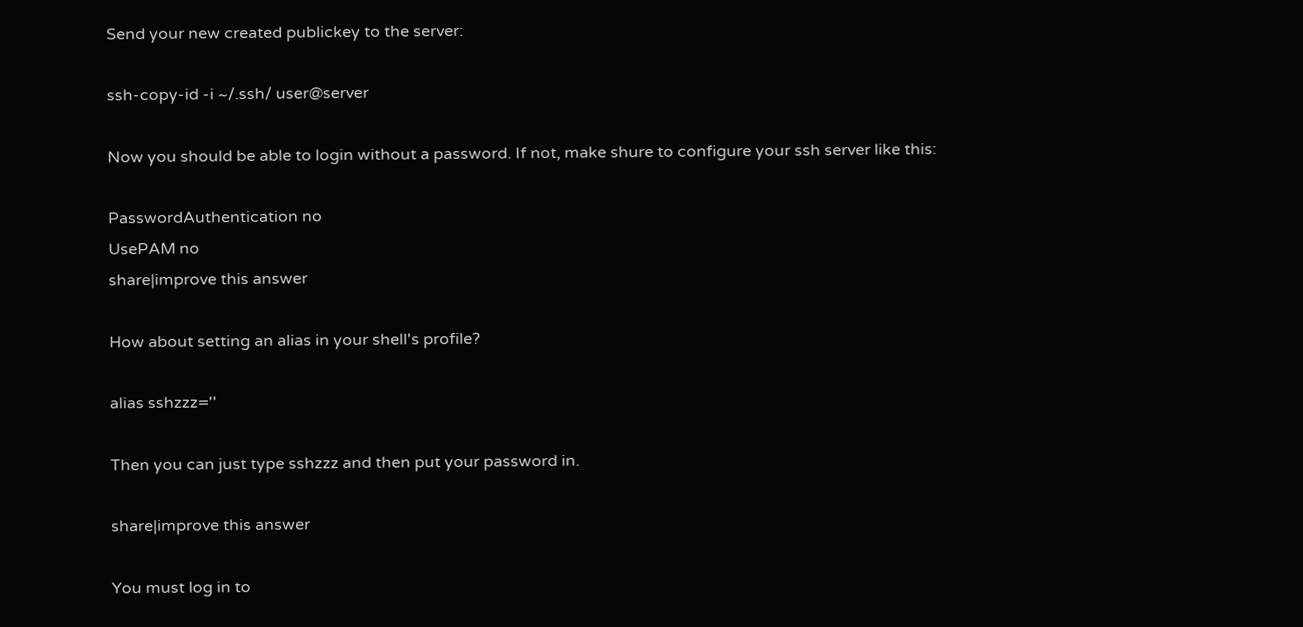Send your new created publickey to the server:

ssh-copy-id -i ~/.ssh/ user@server

Now you should be able to login without a password. If not, make shure to configure your ssh server like this:

PasswordAuthentication no
UsePAM no
share|improve this answer

How about setting an alias in your shell's profile?

alias sshzzz=''

Then you can just type sshzzz and then put your password in.

share|improve this answer

You must log in to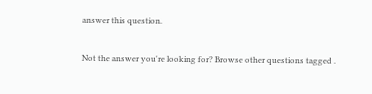answer this question.

Not the answer you're looking for? Browse other questions tagged .